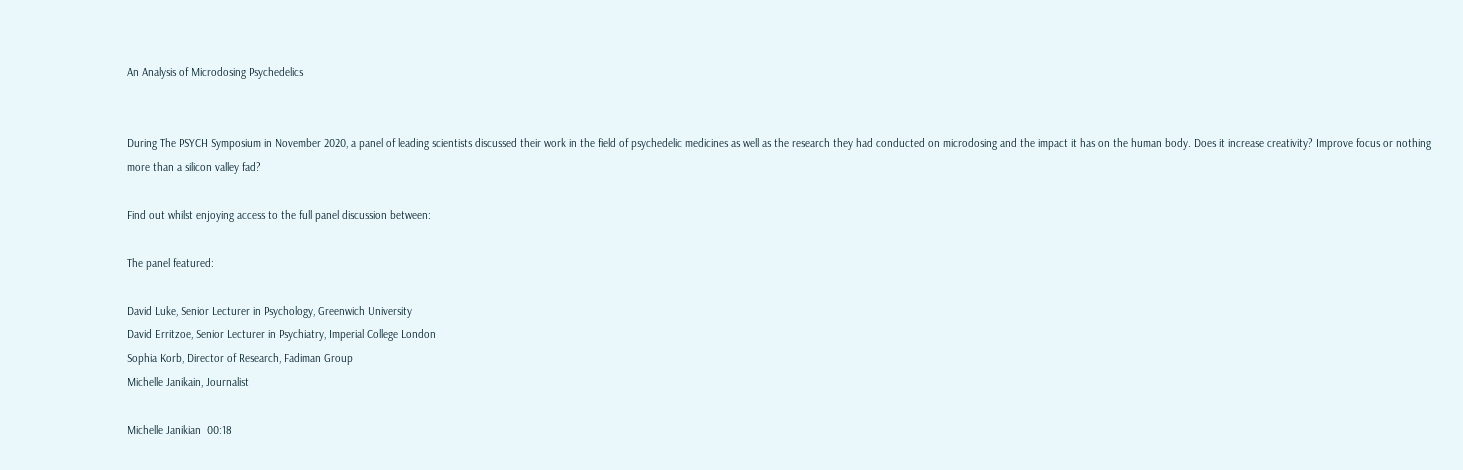An Analysis of Microdosing Psychedelics


During The PSYCH Symposium in November 2020, a panel of leading scientists discussed their work in the field of psychedelic medicines as well as the research they had conducted on microdosing and the impact it has on the human body. Does it increase creativity? Improve focus or nothing more than a silicon valley fad?

Find out whilst enjoying access to the full panel discussion between:

The panel featured:

David Luke, Senior Lecturer in Psychology, Greenwich University
David Erritzoe, Senior Lecturer in Psychiatry, Imperial College London
Sophia Korb, Director of Research, Fadiman Group
Michelle Janikain, Journalist

Michelle Janikian  00:18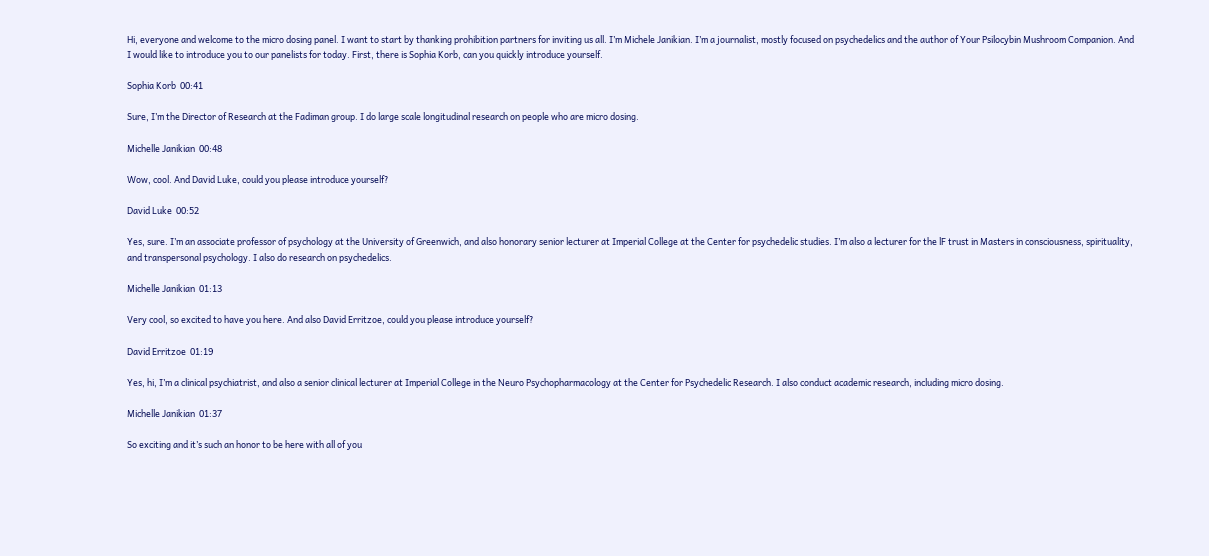Hi, everyone and welcome to the micro dosing panel. I want to start by thanking prohibition partners for inviting us all. I’m Michele Janikian. I’m a journalist, mostly focused on psychedelics and the author of Your Psilocybin Mushroom Companion. And I would like to introduce you to our panelists for today. First, there is Sophia Korb, can you quickly introduce yourself.

Sophia Korb  00:41

Sure, I’m the Director of Research at the Fadiman group. I do large scale longitudinal research on people who are micro dosing.

Michelle Janikian  00:48

Wow, cool. And David Luke, could you please introduce yourself?

David Luke  00:52

Yes, sure. I’m an associate professor of psychology at the University of Greenwich, and also honorary senior lecturer at Imperial College at the Center for psychedelic studies. I’m also a lecturer for the lF trust in Masters in consciousness, spirituality, and transpersonal psychology. I also do research on psychedelics.

Michelle Janikian  01:13

Very cool, so excited to have you here. And also David Erritzoe, could you please introduce yourself?

David Erritzoe  01:19

Yes, hi, I’m a clinical psychiatrist, and also a senior clinical lecturer at Imperial College in the Neuro Psychopharmacology at the Center for Psychedelic Research. I also conduct academic research, including micro dosing.

Michelle Janikian  01:37

So exciting and it’s such an honor to be here with all of you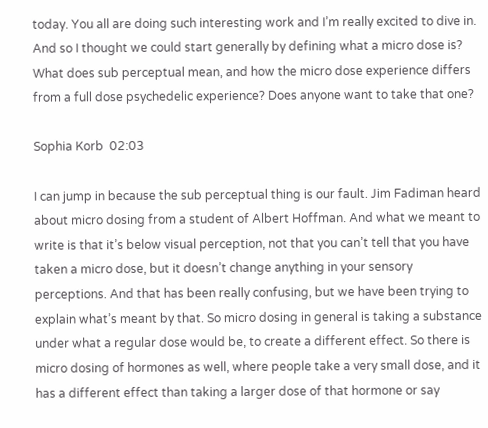today. You all are doing such interesting work and I’m really excited to dive in. And so I thought we could start generally by defining what a micro dose is? What does sub perceptual mean, and how the micro dose experience differs from a full dose psychedelic experience? Does anyone want to take that one?

Sophia Korb  02:03

I can jump in because the sub perceptual thing is our fault. Jim Fadiman heard about micro dosing from a student of Albert Hoffman. And what we meant to write is that it’s below visual perception, not that you can’t tell that you have taken a micro dose, but it doesn’t change anything in your sensory perceptions. And that has been really confusing, but we have been trying to explain what’s meant by that. So micro dosing in general is taking a substance under what a regular dose would be, to create a different effect. So there is micro dosing of hormones as well, where people take a very small dose, and it has a different effect than taking a larger dose of that hormone or say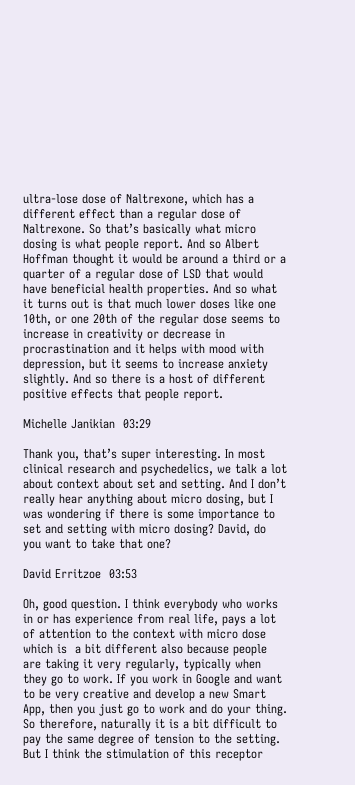ultra-lose dose of Naltrexone, which has a different effect than a regular dose of Naltrexone. So that’s basically what micro dosing is what people report. And so Albert Hoffman thought it would be around a third or a quarter of a regular dose of LSD that would have beneficial health properties. And so what it turns out is that much lower doses like one 10th, or one 20th of the regular dose seems to increase in creativity or decrease in procrastination and it helps with mood with depression, but it seems to increase anxiety slightly. And so there is a host of different positive effects that people report.

Michelle Janikian  03:29

Thank you, that’s super interesting. In most clinical research and psychedelics, we talk a lot about context about set and setting. And I don’t really hear anything about micro dosing, but I was wondering if there is some importance to set and setting with micro dosing? David, do you want to take that one?

David Erritzoe  03:53

Oh, good question. I think everybody who works in or has experience from real life, pays a lot of attention to the context with micro dose which is  a bit different also because people are taking it very regularly, typically when they go to work. If you work in Google and want to be very creative and develop a new Smart App, then you just go to work and do your thing. So therefore, naturally it is a bit difficult to pay the same degree of tension to the setting. But I think the stimulation of this receptor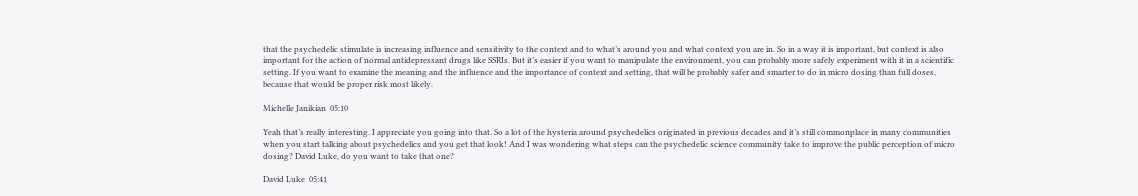that the psychedelic stimulate is increasing influence and sensitivity to the context and to what’s around you and what context you are in. So in a way it is important, but context is also important for the action of normal antidepressant drugs like SSRIs. But it’s easier if you want to manipulate the environment, you can probably more safely experiment with it in a scientific setting. If you want to examine the meaning and the influence and the importance of context and setting, that will be probably safer and smarter to do in micro dosing than full doses, because that would be proper risk most likely.

Michelle Janikian  05:10

Yeah that’s really interesting. I appreciate you going into that. So a lot of the hysteria around psychedelics originated in previous decades and it’s still commonplace in many communities when you start talking about psychedelics and you get that look! And I was wondering what steps can the psychedelic science community take to improve the public perception of micro dosing? David Luke, do you want to take that one?

David Luke  05:41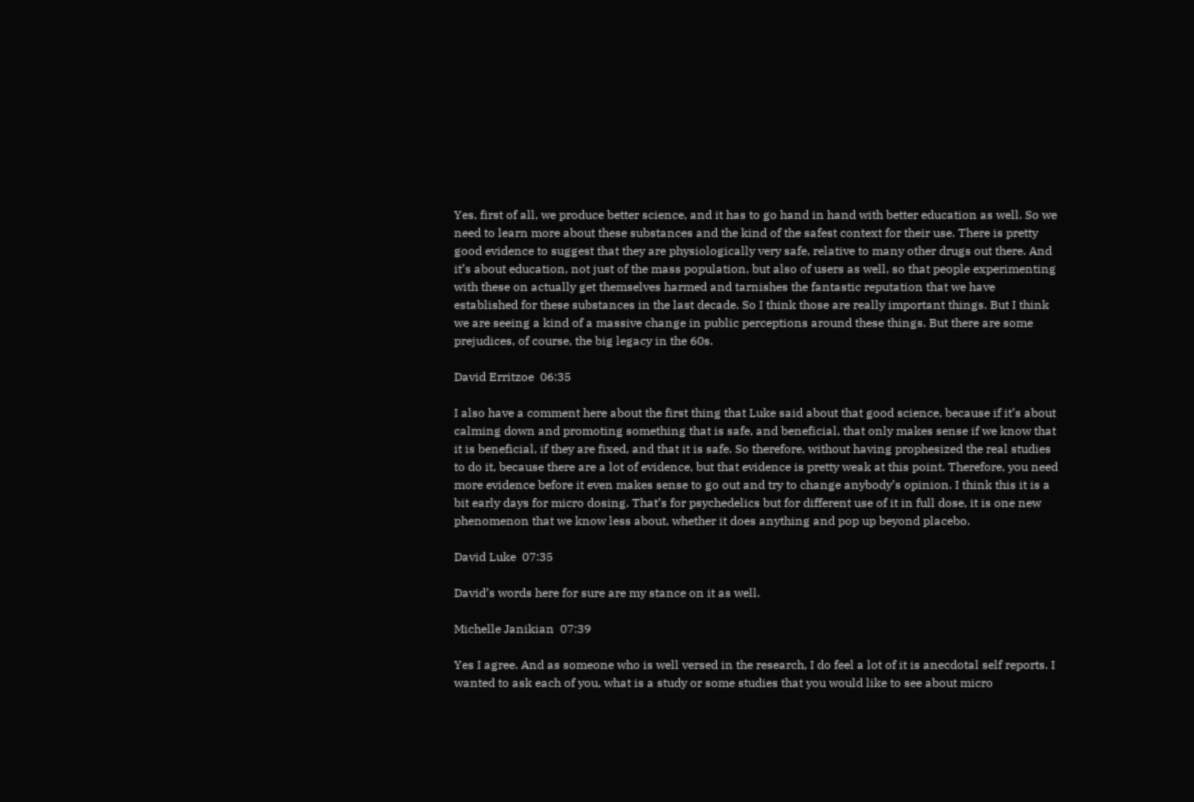Yes, first of all, we produce better science, and it has to go hand in hand with better education as well. So we need to learn more about these substances and the kind of the safest context for their use. There is pretty good evidence to suggest that they are physiologically very safe, relative to many other drugs out there. And it’s about education, not just of the mass population, but also of users as well, so that people experimenting with these on actually get themselves harmed and tarnishes the fantastic reputation that we have established for these substances in the last decade. So I think those are really important things. But I think we are seeing a kind of a massive change in public perceptions around these things. But there are some prejudices, of course, the big legacy in the 60s.

David Erritzoe  06:35

I also have a comment here about the first thing that Luke said about that good science, because if it’s about calming down and promoting something that is safe, and beneficial, that only makes sense if we know that it is beneficial, if they are fixed, and that it is safe. So therefore, without having prophesized the real studies to do it, because there are a lot of evidence, but that evidence is pretty weak at this point. Therefore, you need more evidence before it even makes sense to go out and try to change anybody’s opinion. I think this it is a bit early days for micro dosing. That’s for psychedelics but for different use of it in full dose, it is one new phenomenon that we know less about, whether it does anything and pop up beyond placebo.

David Luke  07:35

David’s words here for sure are my stance on it as well.

Michelle Janikian  07:39

Yes I agree. And as someone who is well versed in the research, I do feel a lot of it is anecdotal self reports. I wanted to ask each of you, what is a study or some studies that you would like to see about micro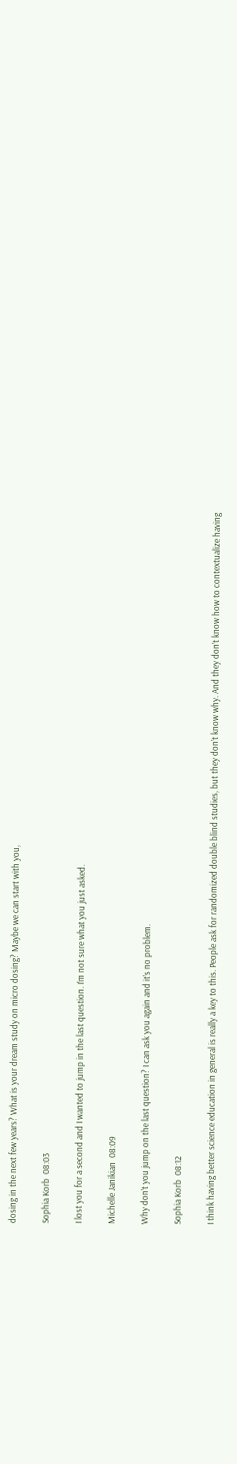dosing in the next few years? What is your dream study on micro dosing? Maybe we can start with you,

Sophia Korb  08:03

I lost you for a second and I wanted to jump in the last question. I’m not sure what you just asked.

Michelle Janikian  08:09

Why don’t you jump on the last question? I can ask you again and it’s no problem.

Sophia Korb  08:12

I think having better science education in general is really a key to this. People ask for randomized double blind studies, but they don’t know why. And they don’t know how to contextualize having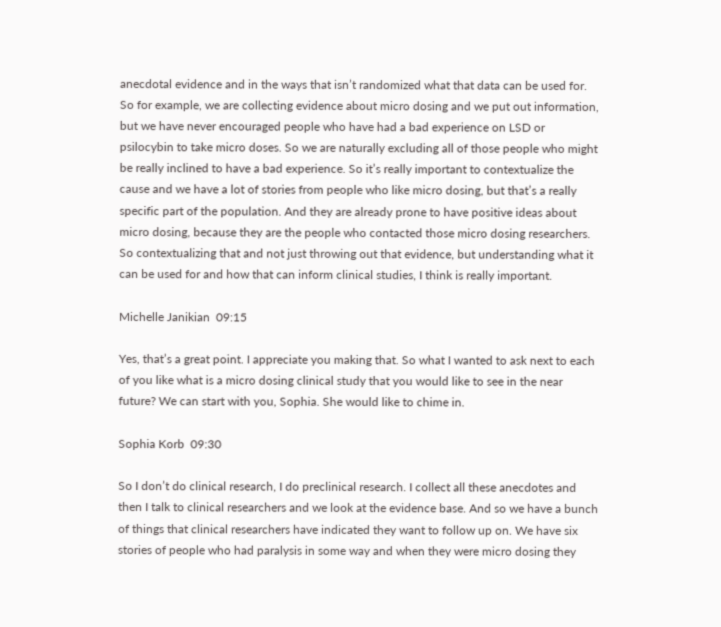anecdotal evidence and in the ways that isn’t randomized what that data can be used for. So for example, we are collecting evidence about micro dosing and we put out information, but we have never encouraged people who have had a bad experience on LSD or psilocybin to take micro doses. So we are naturally excluding all of those people who might be really inclined to have a bad experience. So it’s really important to contextualize the cause and we have a lot of stories from people who like micro dosing, but that’s a really specific part of the population. And they are already prone to have positive ideas about micro dosing, because they are the people who contacted those micro dosing researchers. So contextualizing that and not just throwing out that evidence, but understanding what it can be used for and how that can inform clinical studies, I think is really important.

Michelle Janikian  09:15

Yes, that’s a great point. I appreciate you making that. So what I wanted to ask next to each of you like what is a micro dosing clinical study that you would like to see in the near future? We can start with you, Sophia. She would like to chime in.

Sophia Korb  09:30

So I don’t do clinical research, I do preclinical research. I collect all these anecdotes and then I talk to clinical researchers and we look at the evidence base. And so we have a bunch of things that clinical researchers have indicated they want to follow up on. We have six stories of people who had paralysis in some way and when they were micro dosing they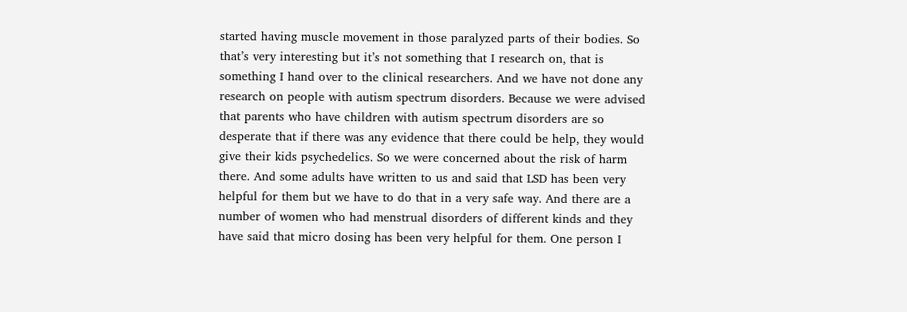started having muscle movement in those paralyzed parts of their bodies. So that’s very interesting but it’s not something that I research on, that is something I hand over to the clinical researchers. And we have not done any research on people with autism spectrum disorders. Because we were advised that parents who have children with autism spectrum disorders are so desperate that if there was any evidence that there could be help, they would give their kids psychedelics. So we were concerned about the risk of harm there. And some adults have written to us and said that LSD has been very helpful for them but we have to do that in a very safe way. And there are a number of women who had menstrual disorders of different kinds and they have said that micro dosing has been very helpful for them. One person I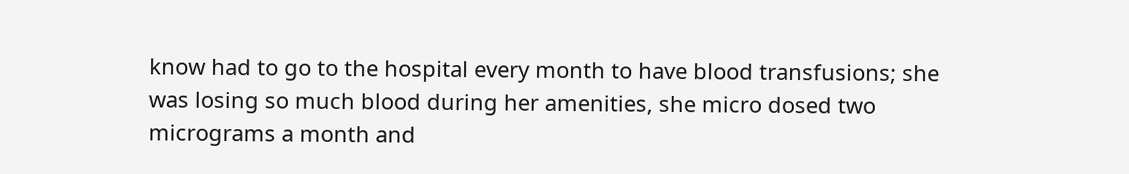know had to go to the hospital every month to have blood transfusions; she was losing so much blood during her amenities, she micro dosed two micrograms a month and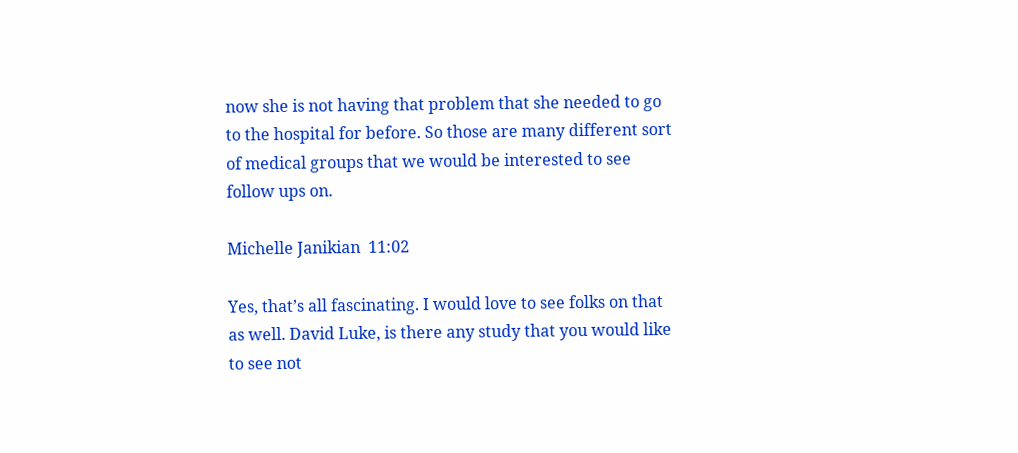now she is not having that problem that she needed to go to the hospital for before. So those are many different sort of medical groups that we would be interested to see follow ups on.

Michelle Janikian  11:02

Yes, that’s all fascinating. I would love to see folks on that as well. David Luke, is there any study that you would like to see not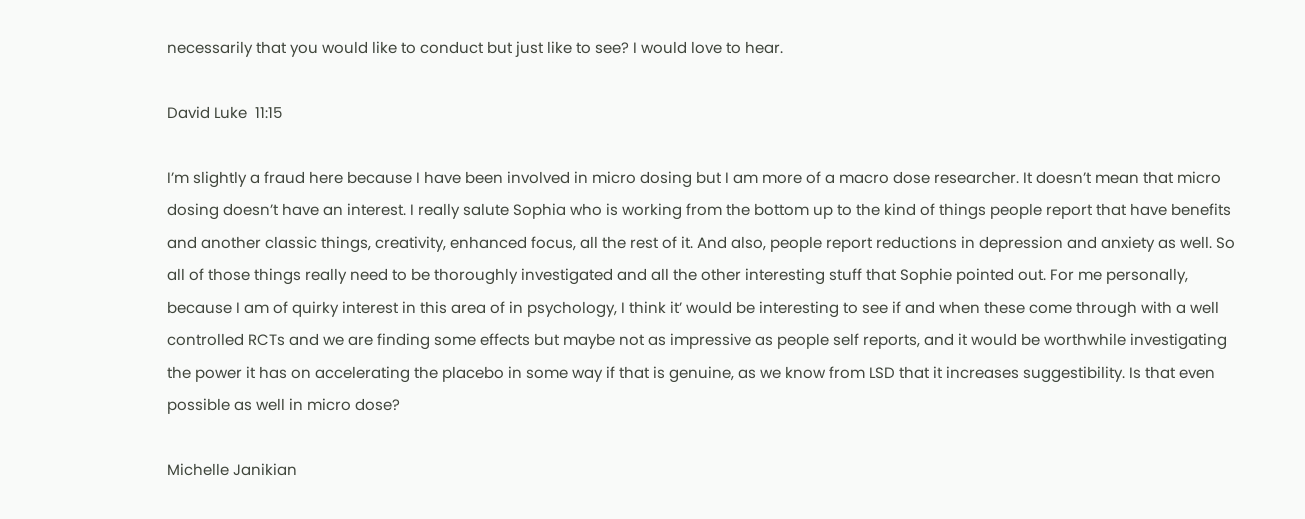necessarily that you would like to conduct but just like to see? I would love to hear.

David Luke  11:15

I’m slightly a fraud here because I have been involved in micro dosing but I am more of a macro dose researcher. It doesn’t mean that micro dosing doesn’t have an interest. I really salute Sophia who is working from the bottom up to the kind of things people report that have benefits and another classic things, creativity, enhanced focus, all the rest of it. And also, people report reductions in depression and anxiety as well. So all of those things really need to be thoroughly investigated and all the other interesting stuff that Sophie pointed out. For me personally, because I am of quirky interest in this area of in psychology, I think it’ would be interesting to see if and when these come through with a well controlled RCTs and we are finding some effects but maybe not as impressive as people self reports, and it would be worthwhile investigating the power it has on accelerating the placebo in some way if that is genuine, as we know from LSD that it increases suggestibility. Is that even possible as well in micro dose?

Michelle Janikian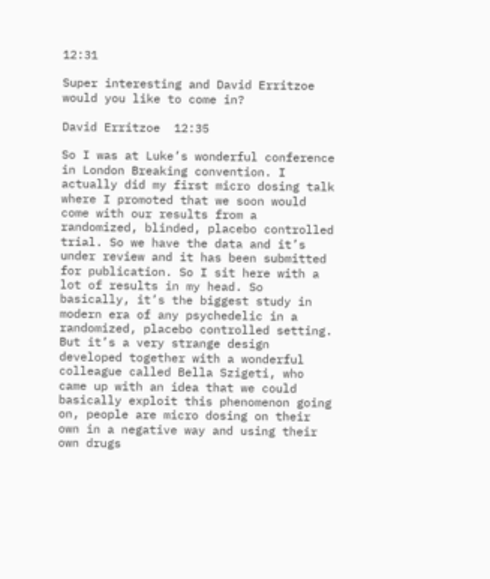12:31

Super interesting and David Erritzoe would you like to come in?

David Erritzoe  12:35

So I was at Luke’s wonderful conference in London Breaking convention. I actually did my first micro dosing talk where I promoted that we soon would come with our results from a randomized, blinded, placebo controlled trial. So we have the data and it’s under review and it has been submitted for publication. So I sit here with a lot of results in my head. So basically, it’s the biggest study in modern era of any psychedelic in a randomized, placebo controlled setting. But it’s a very strange design developed together with a wonderful colleague called Bella Szigeti, who came up with an idea that we could basically exploit this phenomenon going on, people are micro dosing on their own in a negative way and using their own drugs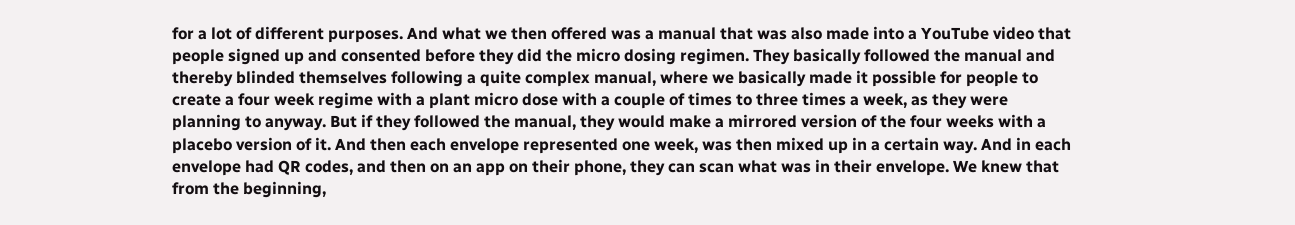for a lot of different purposes. And what we then offered was a manual that was also made into a YouTube video that people signed up and consented before they did the micro dosing regimen. They basically followed the manual and thereby blinded themselves following a quite complex manual, where we basically made it possible for people to create a four week regime with a plant micro dose with a couple of times to three times a week, as they were planning to anyway. But if they followed the manual, they would make a mirrored version of the four weeks with a placebo version of it. And then each envelope represented one week, was then mixed up in a certain way. And in each envelope had QR codes, and then on an app on their phone, they can scan what was in their envelope. We knew that from the beginning,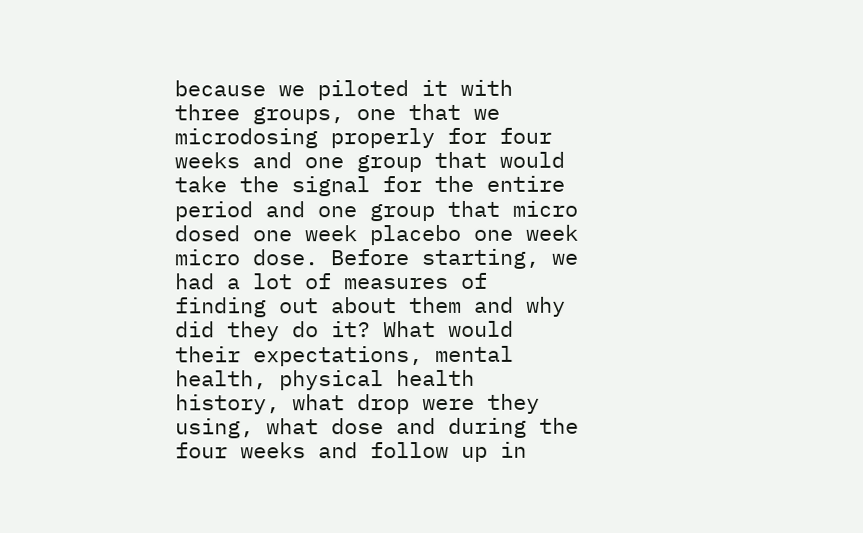because we piloted it with three groups, one that we microdosing properly for four weeks and one group that would take the signal for the entire period and one group that micro dosed one week placebo one week micro dose. Before starting, we had a lot of measures of finding out about them and why did they do it? What would their expectations, mental health, physical health history, what drop were they using, what dose and during the four weeks and follow up in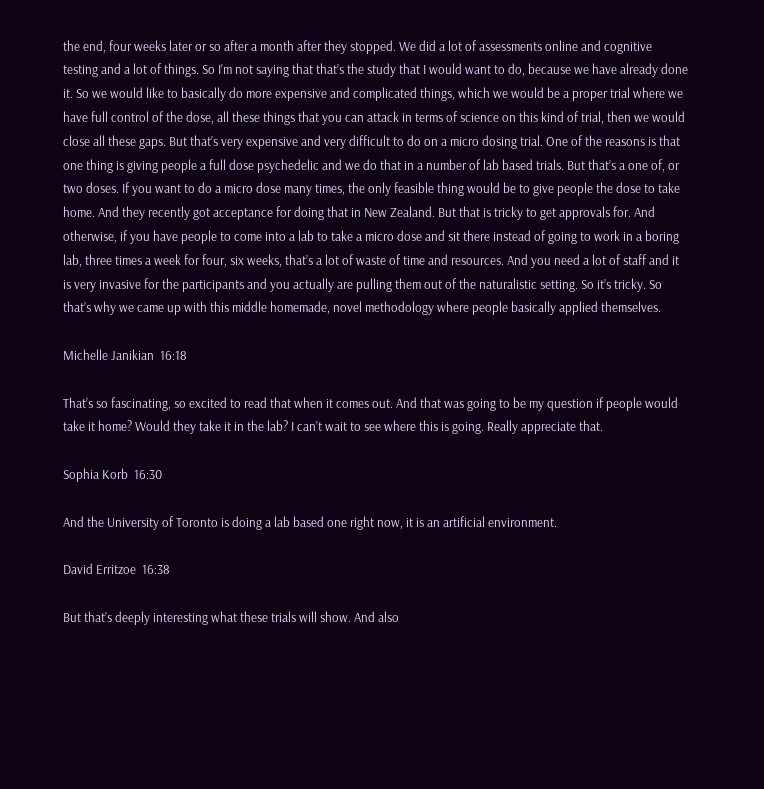the end, four weeks later or so after a month after they stopped. We did a lot of assessments online and cognitive testing and a lot of things. So I’m not saying that that’s the study that I would want to do, because we have already done it. So we would like to basically do more expensive and complicated things, which we would be a proper trial where we have full control of the dose, all these things that you can attack in terms of science on this kind of trial, then we would close all these gaps. But that’s very expensive and very difficult to do on a micro dosing trial. One of the reasons is that one thing is giving people a full dose psychedelic and we do that in a number of lab based trials. But that’s a one of, or two doses. If you want to do a micro dose many times, the only feasible thing would be to give people the dose to take home. And they recently got acceptance for doing that in New Zealand. But that is tricky to get approvals for. And otherwise, if you have people to come into a lab to take a micro dose and sit there instead of going to work in a boring lab, three times a week for four, six weeks, that’s a lot of waste of time and resources. And you need a lot of staff and it is very invasive for the participants and you actually are pulling them out of the naturalistic setting. So it’s tricky. So that’s why we came up with this middle homemade, novel methodology where people basically applied themselves.

Michelle Janikian  16:18

That’s so fascinating, so excited to read that when it comes out. And that was going to be my question if people would take it home? Would they take it in the lab? I can’t wait to see where this is going. Really appreciate that.

Sophia Korb  16:30

And the University of Toronto is doing a lab based one right now, it is an artificial environment.

David Erritzoe  16:38

But that’s deeply interesting what these trials will show. And also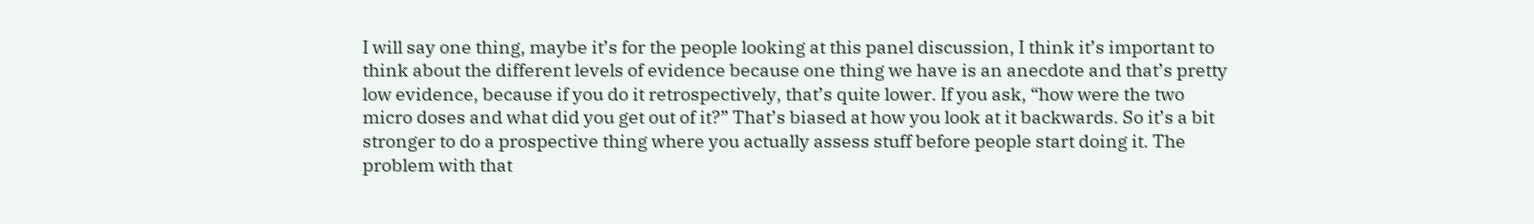I will say one thing, maybe it’s for the people looking at this panel discussion, I think it’s important to think about the different levels of evidence because one thing we have is an anecdote and that’s pretty low evidence, because if you do it retrospectively, that’s quite lower. If you ask, “how were the two micro doses and what did you get out of it?” That’s biased at how you look at it backwards. So it’s a bit stronger to do a prospective thing where you actually assess stuff before people start doing it. The problem with that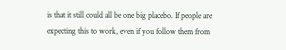is that it still could all be one big placebo. If people are expecting this to work, even if you follow them from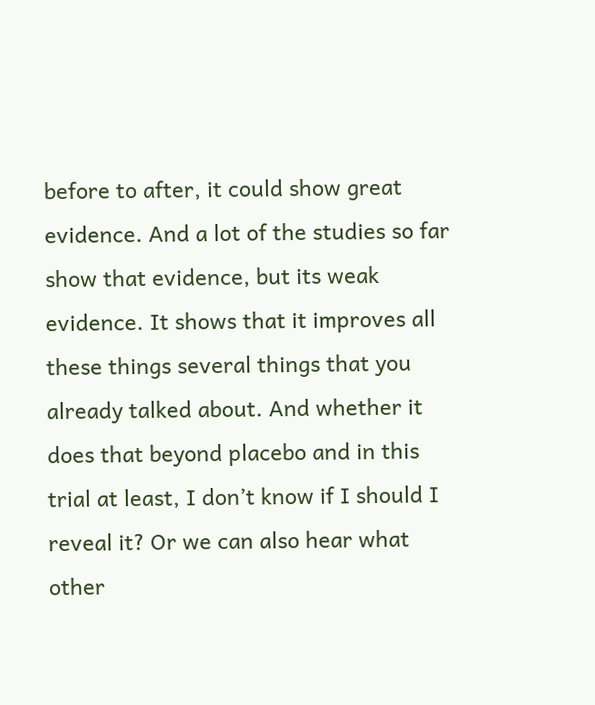before to after, it could show great evidence. And a lot of the studies so far show that evidence, but its weak evidence. It shows that it improves all these things several things that you already talked about. And whether it does that beyond placebo and in this trial at least, I don’t know if I should I reveal it? Or we can also hear what other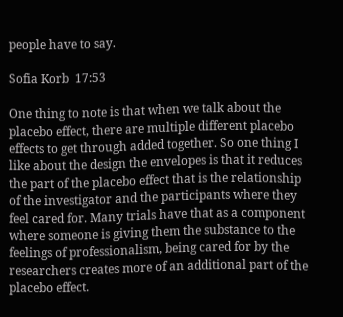people have to say.

Sofia Korb  17:53

One thing to note is that when we talk about the placebo effect, there are multiple different placebo effects to get through added together. So one thing I like about the design the envelopes is that it reduces the part of the placebo effect that is the relationship of the investigator and the participants where they feel cared for. Many trials have that as a component where someone is giving them the substance to the feelings of professionalism, being cared for by the researchers creates more of an additional part of the placebo effect.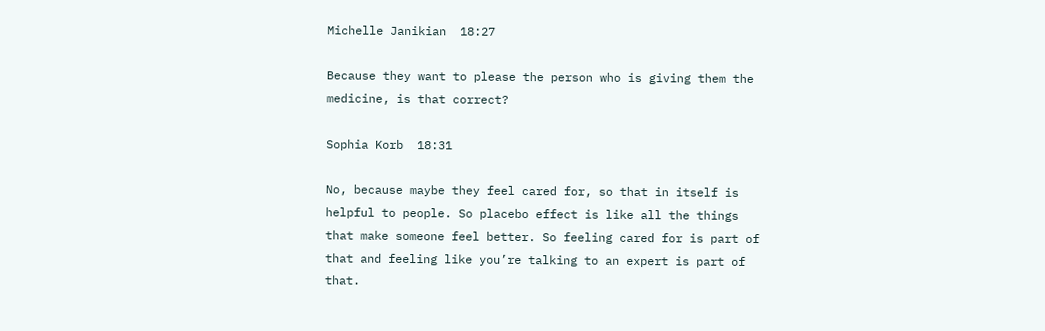Michelle Janikian  18:27

Because they want to please the person who is giving them the medicine, is that correct?

Sophia Korb  18:31

No, because maybe they feel cared for, so that in itself is helpful to people. So placebo effect is like all the things that make someone feel better. So feeling cared for is part of that and feeling like you’re talking to an expert is part of that.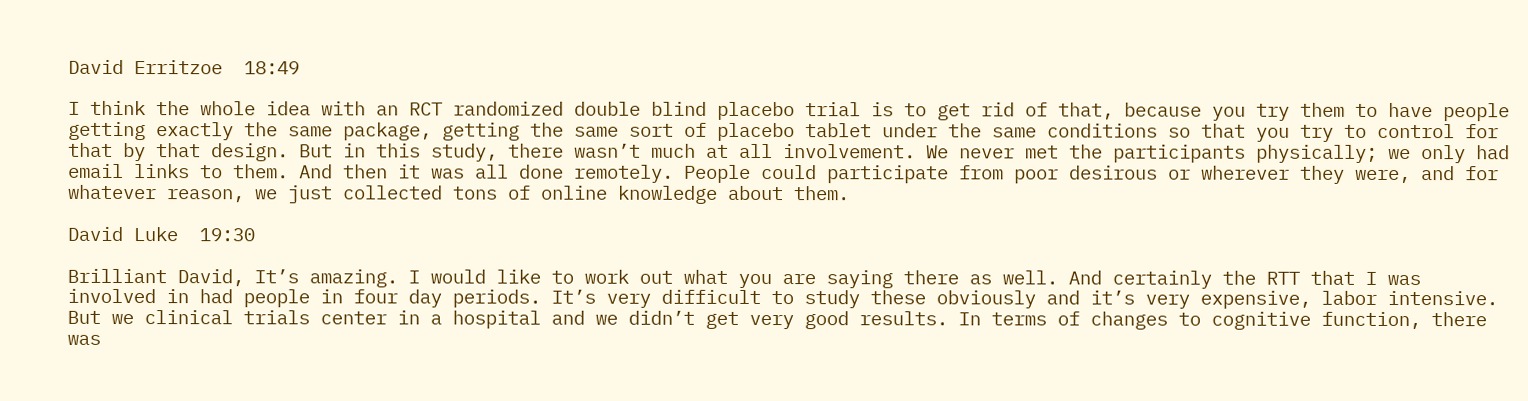David Erritzoe  18:49

I think the whole idea with an RCT randomized double blind placebo trial is to get rid of that, because you try them to have people getting exactly the same package, getting the same sort of placebo tablet under the same conditions so that you try to control for that by that design. But in this study, there wasn’t much at all involvement. We never met the participants physically; we only had email links to them. And then it was all done remotely. People could participate from poor desirous or wherever they were, and for whatever reason, we just collected tons of online knowledge about them.

David Luke  19:30

Brilliant David, It’s amazing. I would like to work out what you are saying there as well. And certainly the RTT that I was involved in had people in four day periods. It’s very difficult to study these obviously and it’s very expensive, labor intensive. But we clinical trials center in a hospital and we didn’t get very good results. In terms of changes to cognitive function, there was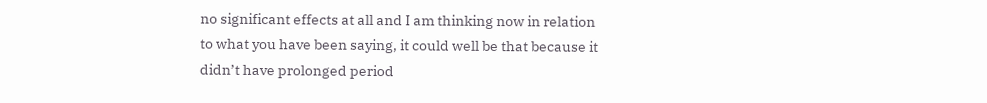no significant effects at all and I am thinking now in relation to what you have been saying, it could well be that because it didn’t have prolonged period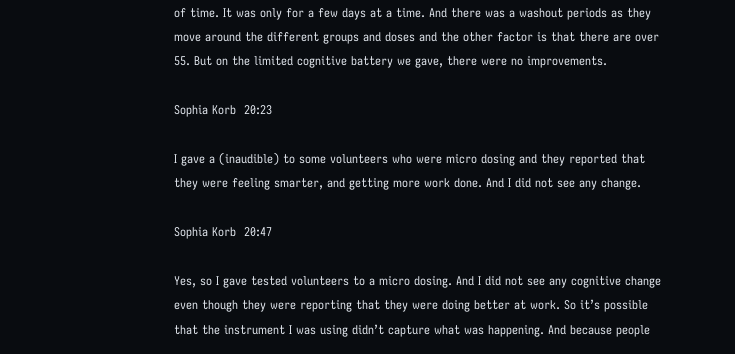of time. It was only for a few days at a time. And there was a washout periods as they move around the different groups and doses and the other factor is that there are over 55. But on the limited cognitive battery we gave, there were no improvements.

Sophia Korb  20:23

I gave a (inaudible) to some volunteers who were micro dosing and they reported that they were feeling smarter, and getting more work done. And I did not see any change.

Sophia Korb  20:47

Yes, so I gave tested volunteers to a micro dosing. And I did not see any cognitive change even though they were reporting that they were doing better at work. So it’s possible that the instrument I was using didn’t capture what was happening. And because people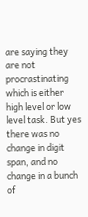are saying they are not procrastinating which is either high level or low level task. But yes there was no change in digit span, and no change in a bunch of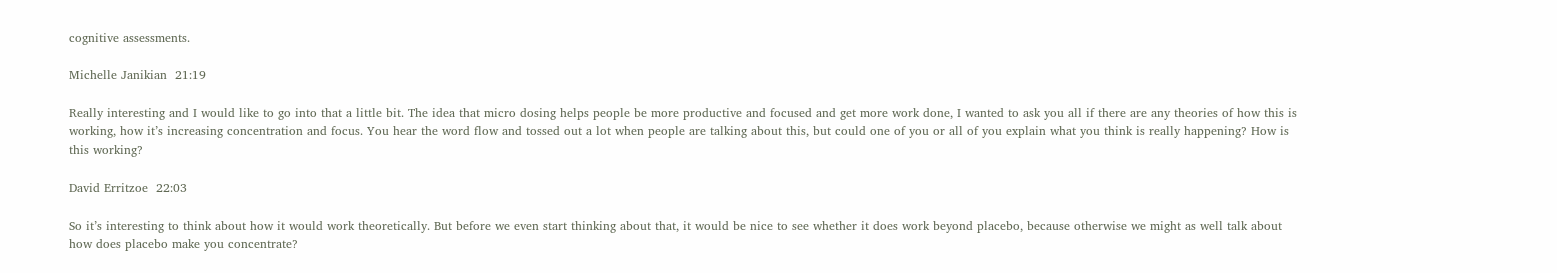cognitive assessments.

Michelle Janikian  21:19

Really interesting and I would like to go into that a little bit. The idea that micro dosing helps people be more productive and focused and get more work done, I wanted to ask you all if there are any theories of how this is working, how it’s increasing concentration and focus. You hear the word flow and tossed out a lot when people are talking about this, but could one of you or all of you explain what you think is really happening? How is this working?

David Erritzoe  22:03

So it’s interesting to think about how it would work theoretically. But before we even start thinking about that, it would be nice to see whether it does work beyond placebo, because otherwise we might as well talk about how does placebo make you concentrate?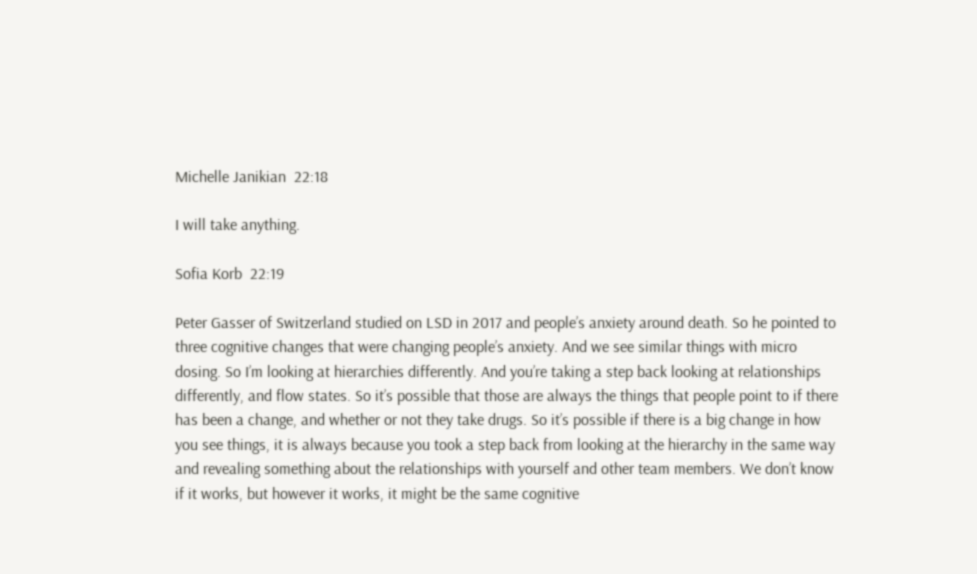Michelle Janikian  22:18

I will take anything.

Sofia Korb  22:19

Peter Gasser of Switzerland studied on LSD in 2017 and people’s anxiety around death. So he pointed to three cognitive changes that were changing people’s anxiety. And we see similar things with micro dosing. So I’m looking at hierarchies differently. And you’re taking a step back looking at relationships differently, and flow states. So it’s possible that those are always the things that people point to if there has been a change, and whether or not they take drugs. So it’s possible if there is a big change in how you see things, it is always because you took a step back from looking at the hierarchy in the same way and revealing something about the relationships with yourself and other team members. We don’t know if it works, but however it works, it might be the same cognitive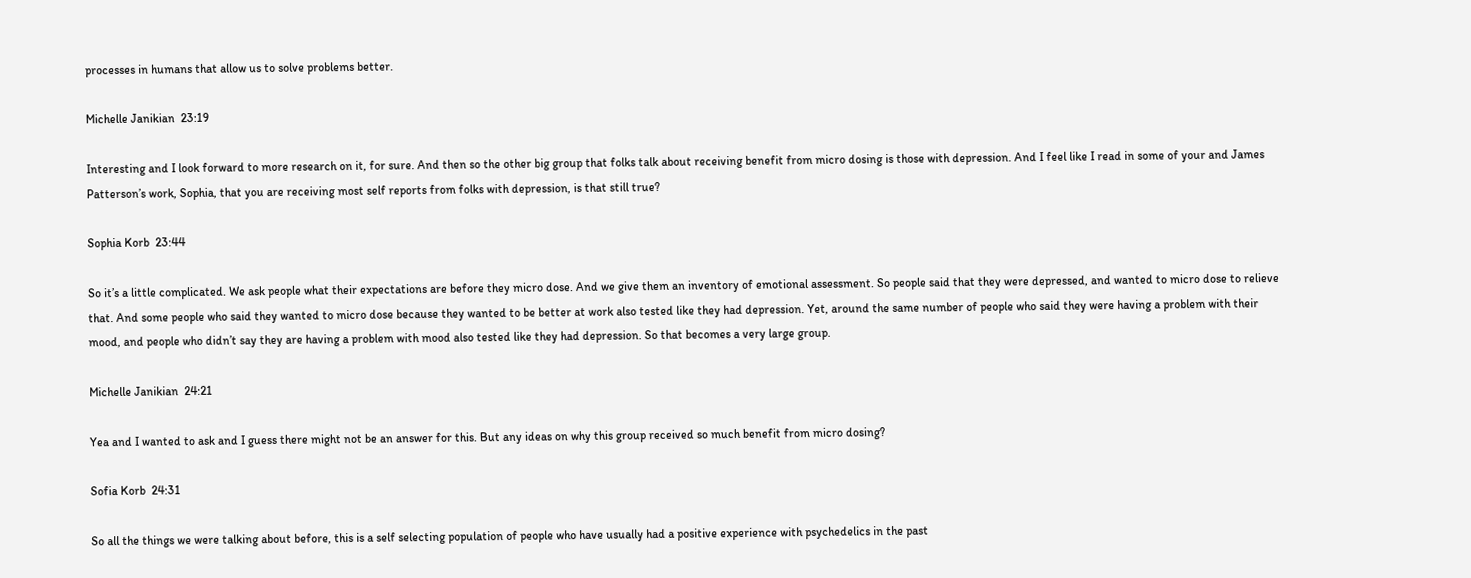processes in humans that allow us to solve problems better.

Michelle Janikian  23:19

Interesting and I look forward to more research on it, for sure. And then so the other big group that folks talk about receiving benefit from micro dosing is those with depression. And I feel like I read in some of your and James Patterson’s work, Sophia, that you are receiving most self reports from folks with depression, is that still true?

Sophia Korb  23:44

So it’s a little complicated. We ask people what their expectations are before they micro dose. And we give them an inventory of emotional assessment. So people said that they were depressed, and wanted to micro dose to relieve that. And some people who said they wanted to micro dose because they wanted to be better at work also tested like they had depression. Yet, around the same number of people who said they were having a problem with their mood, and people who didn’t say they are having a problem with mood also tested like they had depression. So that becomes a very large group.

Michelle Janikian  24:21

Yea and I wanted to ask and I guess there might not be an answer for this. But any ideas on why this group received so much benefit from micro dosing?

Sofia Korb  24:31

So all the things we were talking about before, this is a self selecting population of people who have usually had a positive experience with psychedelics in the past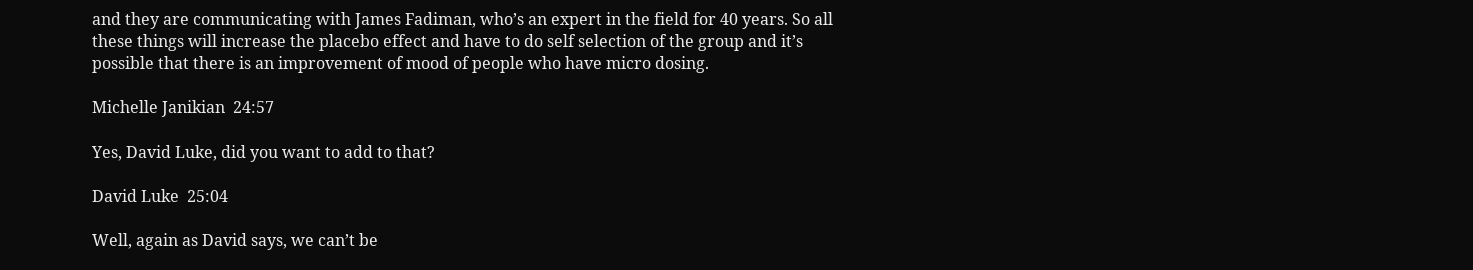and they are communicating with James Fadiman, who’s an expert in the field for 40 years. So all these things will increase the placebo effect and have to do self selection of the group and it’s possible that there is an improvement of mood of people who have micro dosing.

Michelle Janikian  24:57

Yes, David Luke, did you want to add to that?

David Luke  25:04

Well, again as David says, we can’t be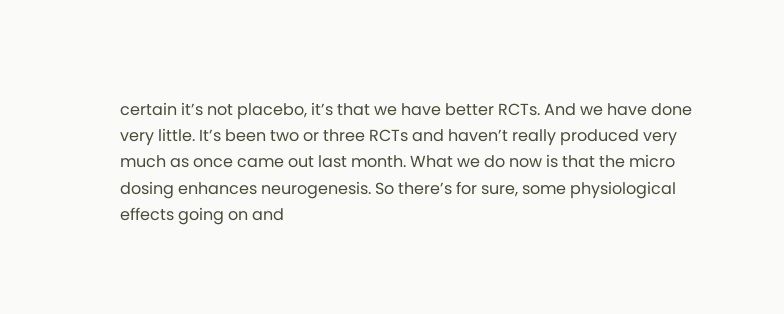certain it’s not placebo, it’s that we have better RCTs. And we have done very little. It’s been two or three RCTs and haven’t really produced very much as once came out last month. What we do now is that the micro dosing enhances neurogenesis. So there’s for sure, some physiological effects going on and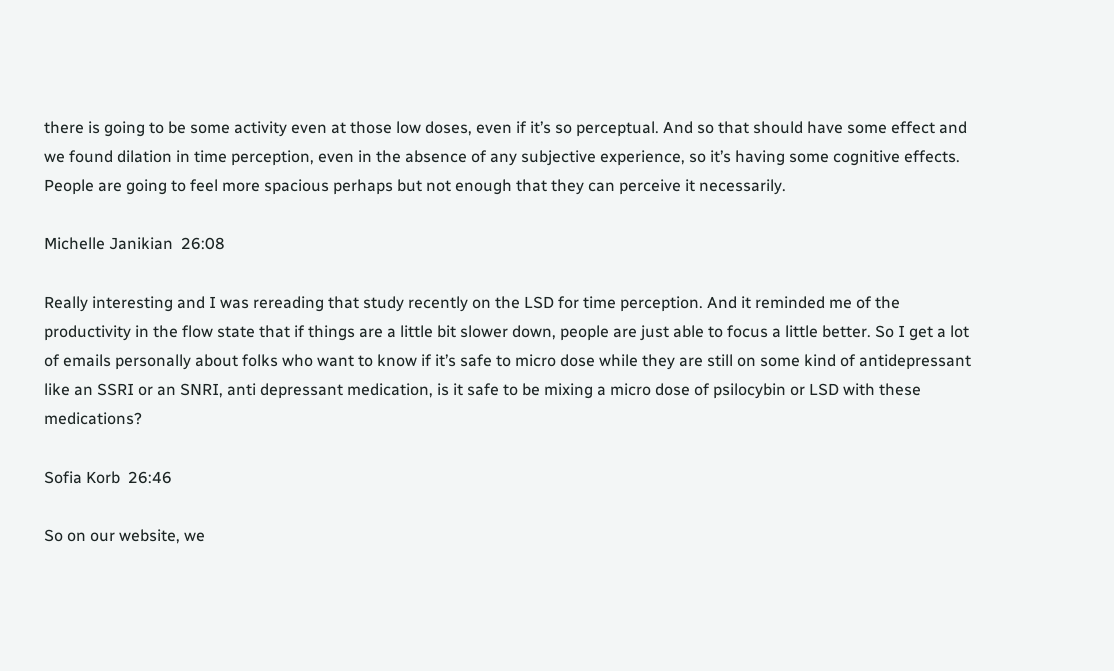there is going to be some activity even at those low doses, even if it’s so perceptual. And so that should have some effect and we found dilation in time perception, even in the absence of any subjective experience, so it’s having some cognitive effects. People are going to feel more spacious perhaps but not enough that they can perceive it necessarily.

Michelle Janikian  26:08

Really interesting and I was rereading that study recently on the LSD for time perception. And it reminded me of the productivity in the flow state that if things are a little bit slower down, people are just able to focus a little better. So I get a lot of emails personally about folks who want to know if it’s safe to micro dose while they are still on some kind of antidepressant like an SSRI or an SNRI, anti depressant medication, is it safe to be mixing a micro dose of psilocybin or LSD with these medications?

Sofia Korb  26:46

So on our website, we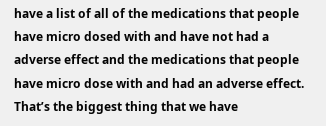have a list of all of the medications that people have micro dosed with and have not had a adverse effect and the medications that people have micro dose with and had an adverse effect. That’s the biggest thing that we have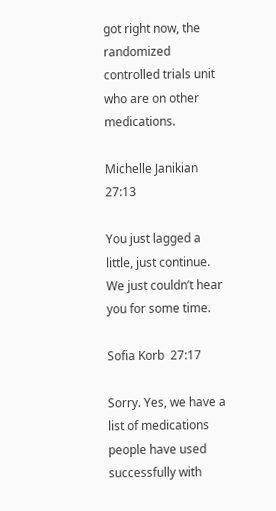got right now, the randomized controlled trials unit who are on other medications.

Michelle Janikian  27:13

You just lagged a little, just continue. We just couldn’t hear you for some time.

Sofia Korb  27:17

Sorry. Yes, we have a list of medications people have used successfully with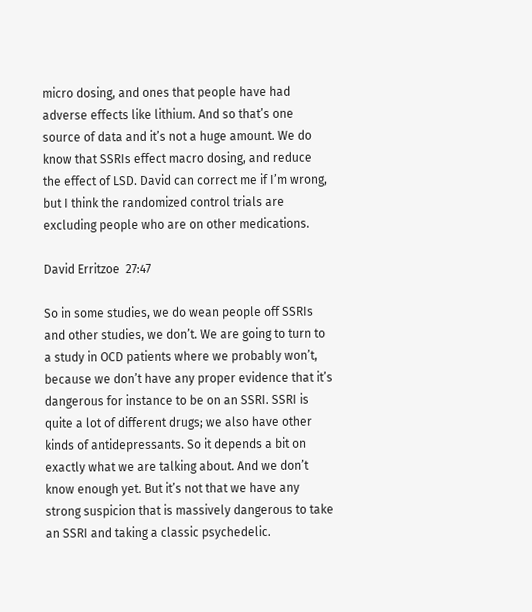micro dosing, and ones that people have had adverse effects like lithium. And so that’s one source of data and it’s not a huge amount. We do know that SSRIs effect macro dosing, and reduce the effect of LSD. David can correct me if I’m wrong, but I think the randomized control trials are excluding people who are on other medications.

David Erritzoe  27:47

So in some studies, we do wean people off SSRIs and other studies, we don’t. We are going to turn to a study in OCD patients where we probably won’t, because we don’t have any proper evidence that it’s dangerous for instance to be on an SSRI. SSRI is quite a lot of different drugs; we also have other kinds of antidepressants. So it depends a bit on exactly what we are talking about. And we don’t know enough yet. But it’s not that we have any strong suspicion that is massively dangerous to take an SSRI and taking a classic psychedelic.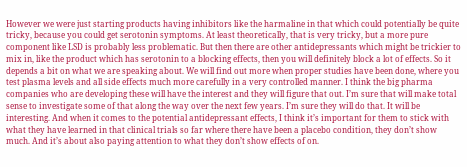However we were just starting products having inhibitors like the harmaline in that which could potentially be quite tricky, because you could get serotonin symptoms. At least theoretically, that is very tricky, but a more pure component like LSD is probably less problematic. But then there are other antidepressants which might be trickier to mix in, like the product which has serotonin to a blocking effects, then you will definitely block a lot of effects. So it depends a bit on what we are speaking about. We will find out more when proper studies have been done, where you test plasma levels and all side effects much more carefully in a very controlled manner. I think the big pharma companies who are developing these will have the interest and they will figure that out. I’m sure that will make total sense to investigate some of that along the way over the next few years. I’m sure they will do that. It will be interesting. And when it comes to the potential antidepressant effects, I think it’s important for them to stick with what they have learned in that clinical trials so far where there have been a placebo condition, they don’t show much. And it’s about also paying attention to what they don’t show effects of on.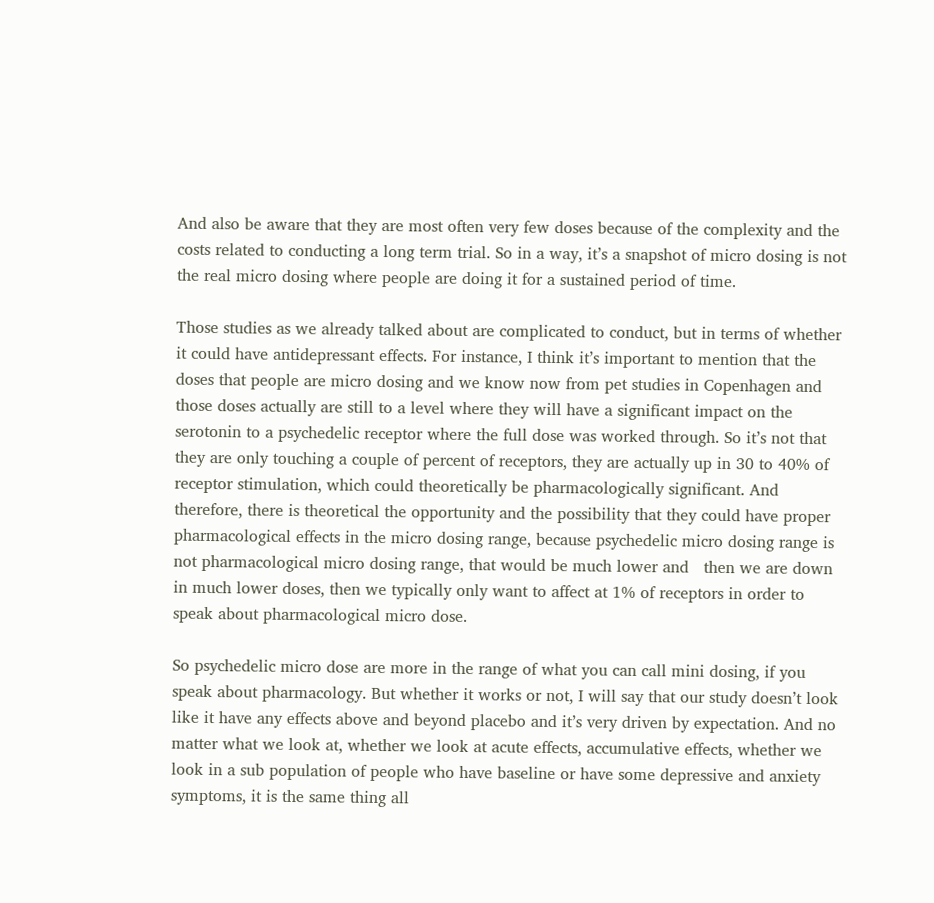And also be aware that they are most often very few doses because of the complexity and the costs related to conducting a long term trial. So in a way, it’s a snapshot of micro dosing is not the real micro dosing where people are doing it for a sustained period of time.

Those studies as we already talked about are complicated to conduct, but in terms of whether it could have antidepressant effects. For instance, I think it’s important to mention that the doses that people are micro dosing and we know now from pet studies in Copenhagen and those doses actually are still to a level where they will have a significant impact on the serotonin to a psychedelic receptor where the full dose was worked through. So it’s not that they are only touching a couple of percent of receptors, they are actually up in 30 to 40% of receptor stimulation, which could theoretically be pharmacologically significant. And therefore, there is theoretical the opportunity and the possibility that they could have proper pharmacological effects in the micro dosing range, because psychedelic micro dosing range is not pharmacological micro dosing range, that would be much lower and   then we are down in much lower doses, then we typically only want to affect at 1% of receptors in order to speak about pharmacological micro dose.

So psychedelic micro dose are more in the range of what you can call mini dosing, if you speak about pharmacology. But whether it works or not, I will say that our study doesn’t look like it have any effects above and beyond placebo and it’s very driven by expectation. And no matter what we look at, whether we look at acute effects, accumulative effects, whether we look in a sub population of people who have baseline or have some depressive and anxiety symptoms, it is the same thing all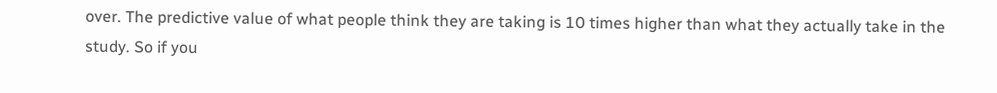over. The predictive value of what people think they are taking is 10 times higher than what they actually take in the study. So if you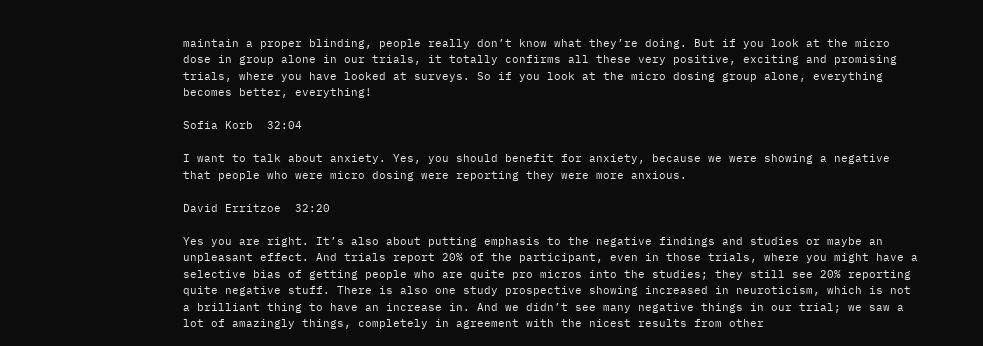maintain a proper blinding, people really don’t know what they’re doing. But if you look at the micro dose in group alone in our trials, it totally confirms all these very positive, exciting and promising trials, where you have looked at surveys. So if you look at the micro dosing group alone, everything becomes better, everything!

Sofia Korb  32:04

I want to talk about anxiety. Yes, you should benefit for anxiety, because we were showing a negative that people who were micro dosing were reporting they were more anxious.

David Erritzoe  32:20

Yes you are right. It’s also about putting emphasis to the negative findings and studies or maybe an unpleasant effect. And trials report 20% of the participant, even in those trials, where you might have a selective bias of getting people who are quite pro micros into the studies; they still see 20% reporting quite negative stuff. There is also one study prospective showing increased in neuroticism, which is not a brilliant thing to have an increase in. And we didn’t see many negative things in our trial; we saw a lot of amazingly things, completely in agreement with the nicest results from other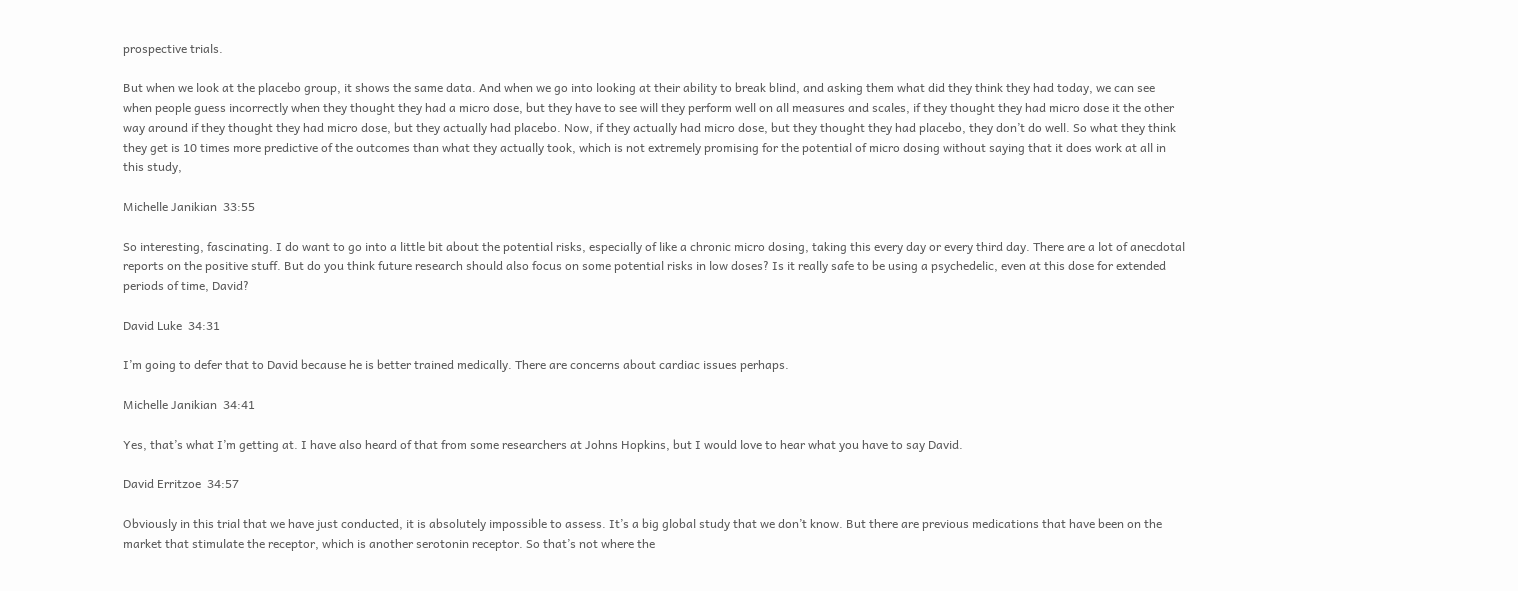prospective trials.

But when we look at the placebo group, it shows the same data. And when we go into looking at their ability to break blind, and asking them what did they think they had today, we can see when people guess incorrectly when they thought they had a micro dose, but they have to see will they perform well on all measures and scales, if they thought they had micro dose it the other way around if they thought they had micro dose, but they actually had placebo. Now, if they actually had micro dose, but they thought they had placebo, they don’t do well. So what they think they get is 10 times more predictive of the outcomes than what they actually took, which is not extremely promising for the potential of micro dosing without saying that it does work at all in this study,

Michelle Janikian  33:55

So interesting, fascinating. I do want to go into a little bit about the potential risks, especially of like a chronic micro dosing, taking this every day or every third day. There are a lot of anecdotal reports on the positive stuff. But do you think future research should also focus on some potential risks in low doses? Is it really safe to be using a psychedelic, even at this dose for extended periods of time, David?

David Luke  34:31

I’m going to defer that to David because he is better trained medically. There are concerns about cardiac issues perhaps.

Michelle Janikian  34:41

Yes, that’s what I’m getting at. I have also heard of that from some researchers at Johns Hopkins, but I would love to hear what you have to say David.

David Erritzoe  34:57

Obviously in this trial that we have just conducted, it is absolutely impossible to assess. It’s a big global study that we don’t know. But there are previous medications that have been on the market that stimulate the receptor, which is another serotonin receptor. So that’s not where the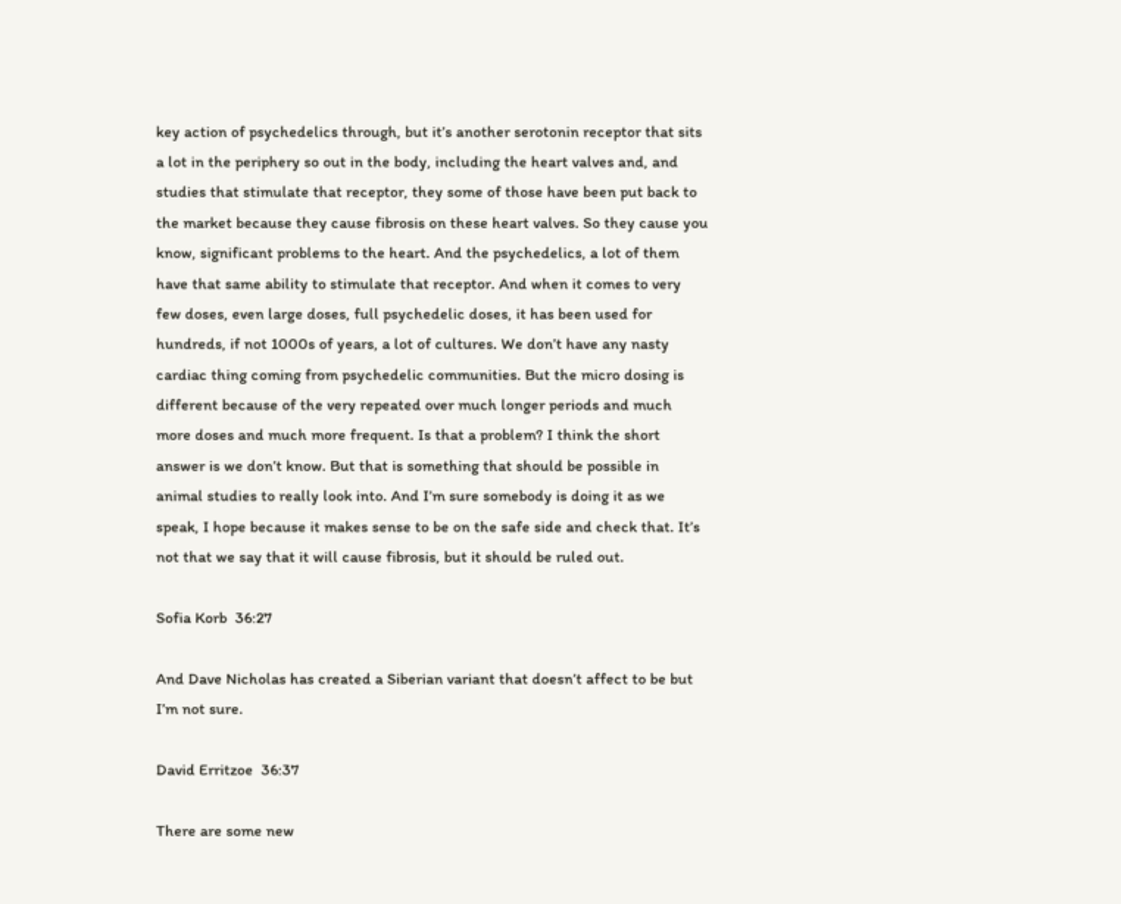key action of psychedelics through, but it’s another serotonin receptor that sits a lot in the periphery so out in the body, including the heart valves and, and studies that stimulate that receptor, they some of those have been put back to the market because they cause fibrosis on these heart valves. So they cause you know, significant problems to the heart. And the psychedelics, a lot of them have that same ability to stimulate that receptor. And when it comes to very few doses, even large doses, full psychedelic doses, it has been used for hundreds, if not 1000s of years, a lot of cultures. We don’t have any nasty cardiac thing coming from psychedelic communities. But the micro dosing is different because of the very repeated over much longer periods and much more doses and much more frequent. Is that a problem? I think the short answer is we don’t know. But that is something that should be possible in animal studies to really look into. And I’m sure somebody is doing it as we speak, I hope because it makes sense to be on the safe side and check that. It’s not that we say that it will cause fibrosis, but it should be ruled out.

Sofia Korb  36:27

And Dave Nicholas has created a Siberian variant that doesn’t affect to be but I’m not sure.

David Erritzoe  36:37

There are some new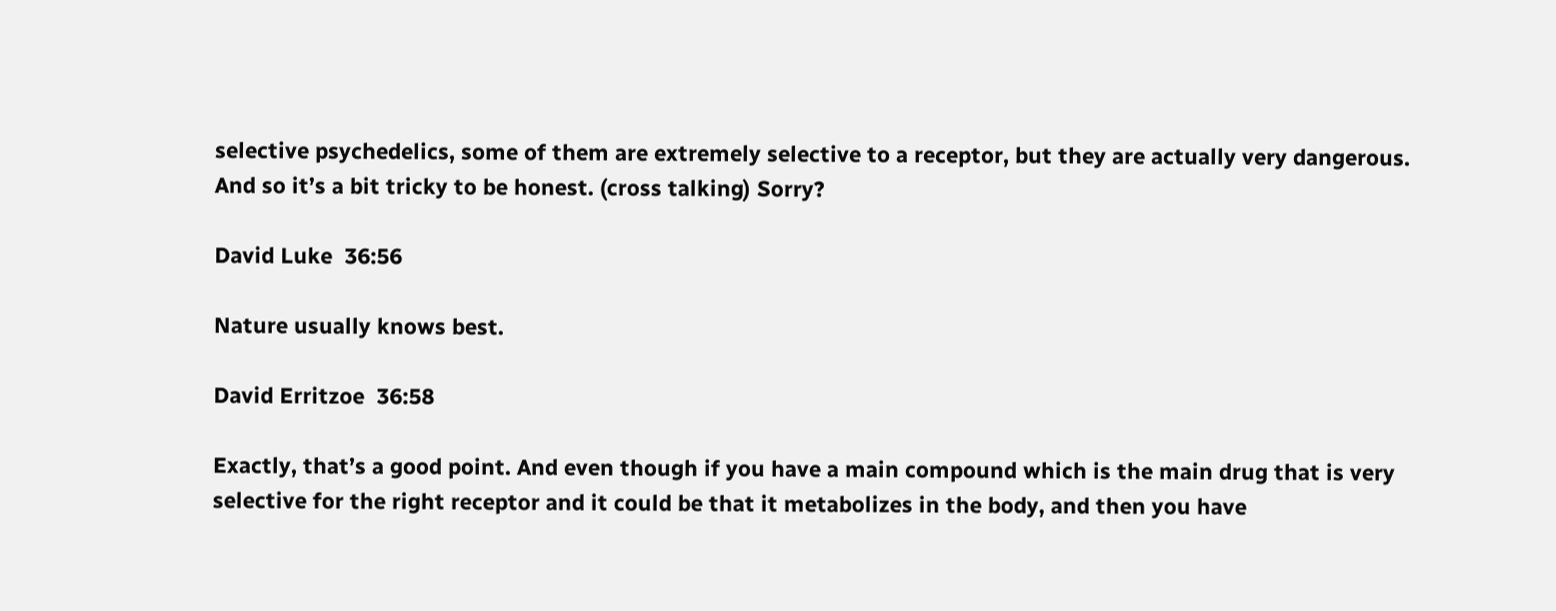selective psychedelics, some of them are extremely selective to a receptor, but they are actually very dangerous. And so it’s a bit tricky to be honest. (cross talking) Sorry?

David Luke  36:56

Nature usually knows best.

David Erritzoe  36:58

Exactly, that’s a good point. And even though if you have a main compound which is the main drug that is very selective for the right receptor and it could be that it metabolizes in the body, and then you have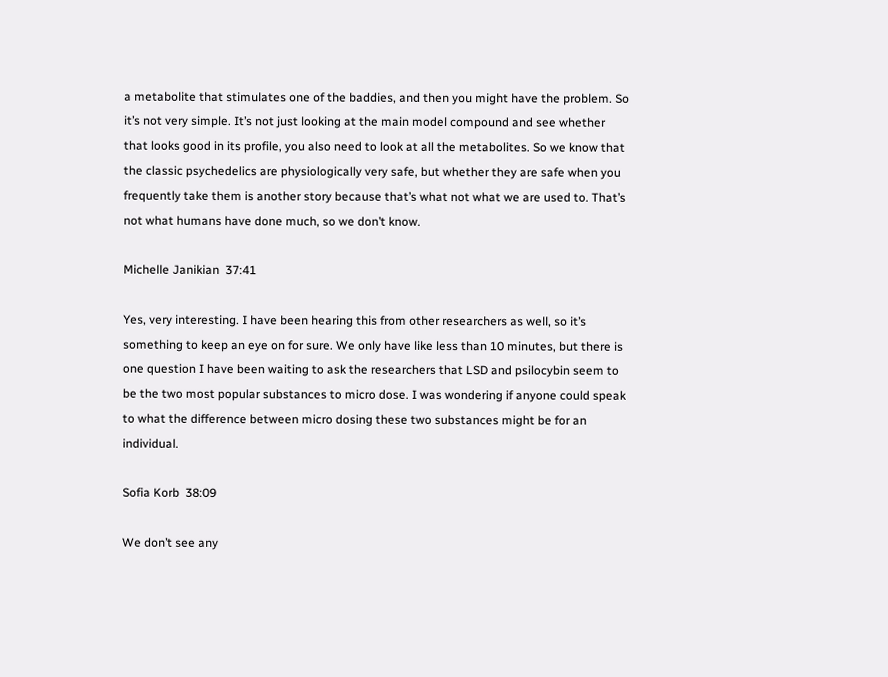a metabolite that stimulates one of the baddies, and then you might have the problem. So it’s not very simple. It’s not just looking at the main model compound and see whether that looks good in its profile, you also need to look at all the metabolites. So we know that the classic psychedelics are physiologically very safe, but whether they are safe when you frequently take them is another story because that’s what not what we are used to. That’s not what humans have done much, so we don’t know.

Michelle Janikian  37:41

Yes, very interesting. I have been hearing this from other researchers as well, so it’s something to keep an eye on for sure. We only have like less than 10 minutes, but there is one question I have been waiting to ask the researchers that LSD and psilocybin seem to be the two most popular substances to micro dose. I was wondering if anyone could speak to what the difference between micro dosing these two substances might be for an individual.

Sofia Korb  38:09

We don’t see any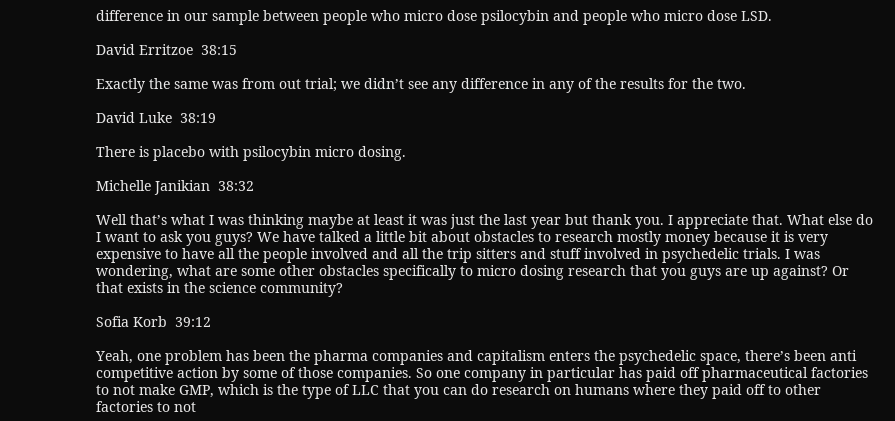difference in our sample between people who micro dose psilocybin and people who micro dose LSD.

David Erritzoe  38:15

Exactly the same was from out trial; we didn’t see any difference in any of the results for the two.

David Luke  38:19

There is placebo with psilocybin micro dosing.

Michelle Janikian  38:32

Well that’s what I was thinking maybe at least it was just the last year but thank you. I appreciate that. What else do I want to ask you guys? We have talked a little bit about obstacles to research mostly money because it is very expensive to have all the people involved and all the trip sitters and stuff involved in psychedelic trials. I was wondering, what are some other obstacles specifically to micro dosing research that you guys are up against? Or that exists in the science community?

Sofia Korb  39:12

Yeah, one problem has been the pharma companies and capitalism enters the psychedelic space, there’s been anti competitive action by some of those companies. So one company in particular has paid off pharmaceutical factories to not make GMP, which is the type of LLC that you can do research on humans where they paid off to other factories to not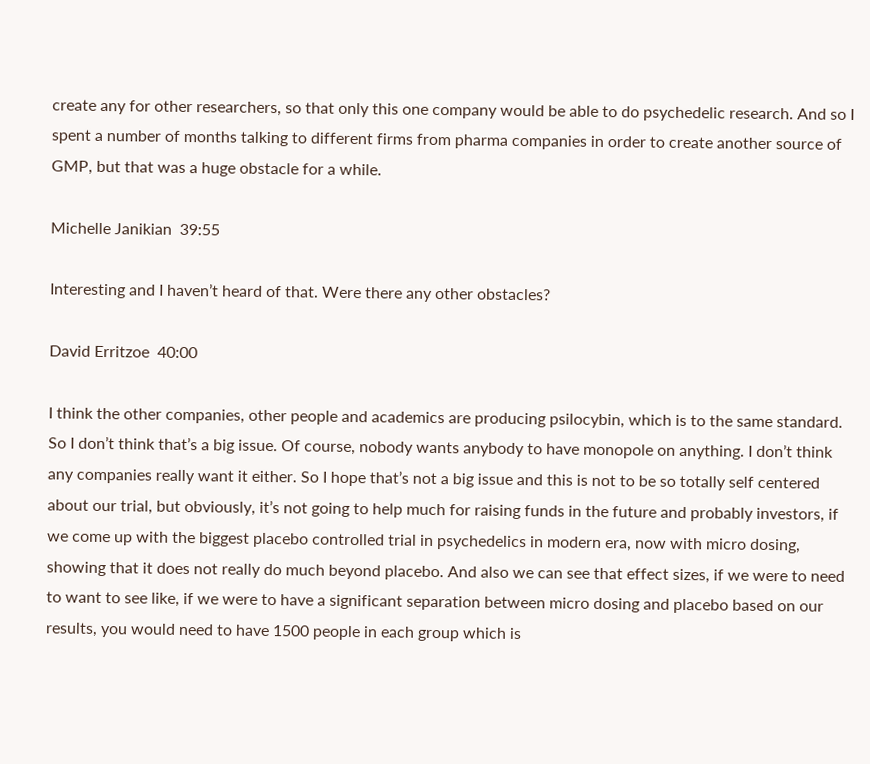create any for other researchers, so that only this one company would be able to do psychedelic research. And so I spent a number of months talking to different firms from pharma companies in order to create another source of GMP, but that was a huge obstacle for a while.

Michelle Janikian  39:55

Interesting and I haven’t heard of that. Were there any other obstacles?

David Erritzoe  40:00

I think the other companies, other people and academics are producing psilocybin, which is to the same standard. So I don’t think that’s a big issue. Of course, nobody wants anybody to have monopole on anything. I don’t think any companies really want it either. So I hope that’s not a big issue and this is not to be so totally self centered about our trial, but obviously, it’s not going to help much for raising funds in the future and probably investors, if we come up with the biggest placebo controlled trial in psychedelics in modern era, now with micro dosing, showing that it does not really do much beyond placebo. And also we can see that effect sizes, if we were to need to want to see like, if we were to have a significant separation between micro dosing and placebo based on our results, you would need to have 1500 people in each group which is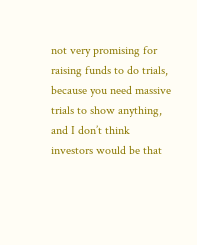not very promising for raising funds to do trials, because you need massive trials to show anything, and I don’t think investors would be that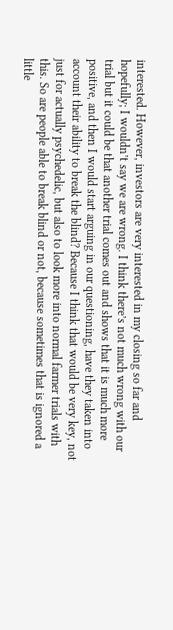interested. However, investors are very interested in my closing so far and hopefully; I wouldn’t say we are wrong. I think there’s not much wrong with our trial but it could be that another trial comes out and shows that it is much more positive, and then I would start arguing in our questioning, have they taken into account their ability to break the blind? Because I think that would be very key, not just for actually psychedelic, but also to look more into normal farmer trials with this. So are people able to break blind or not, because sometimes that is ignored a little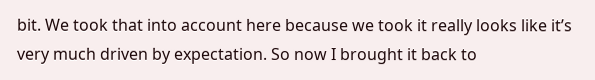bit. We took that into account here because we took it really looks like it’s very much driven by expectation. So now I brought it back to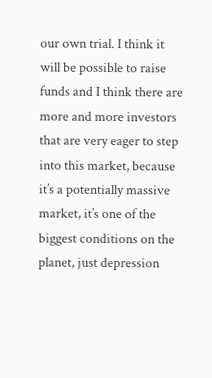our own trial. I think it will be possible to raise funds and I think there are more and more investors that are very eager to step into this market, because it’s a potentially massive market, it’s one of the biggest conditions on the planet, just depression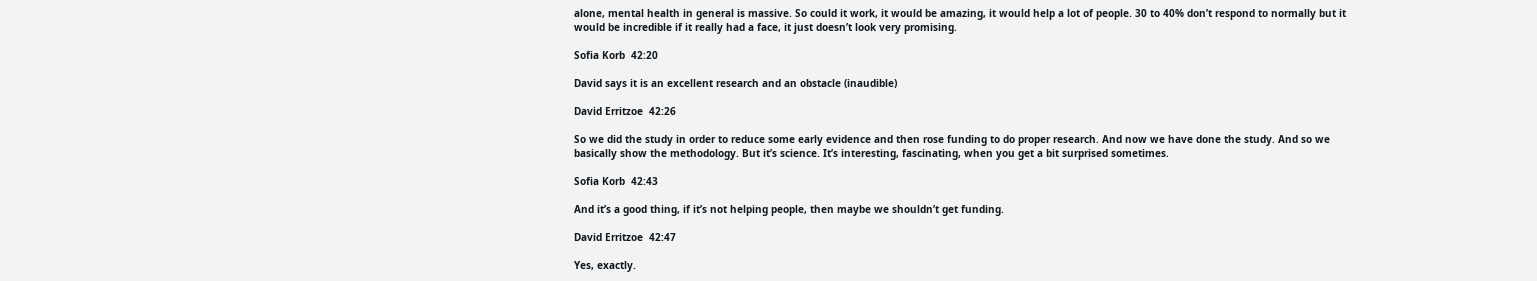alone, mental health in general is massive. So could it work, it would be amazing, it would help a lot of people. 30 to 40% don’t respond to normally but it would be incredible if it really had a face, it just doesn’t look very promising.

Sofia Korb  42:20

David says it is an excellent research and an obstacle (inaudible)

David Erritzoe  42:26

So we did the study in order to reduce some early evidence and then rose funding to do proper research. And now we have done the study. And so we basically show the methodology. But it’s science. It’s interesting, fascinating, when you get a bit surprised sometimes.

Sofia Korb  42:43

And it’s a good thing, if it’s not helping people, then maybe we shouldn’t get funding.

David Erritzoe  42:47

Yes, exactly.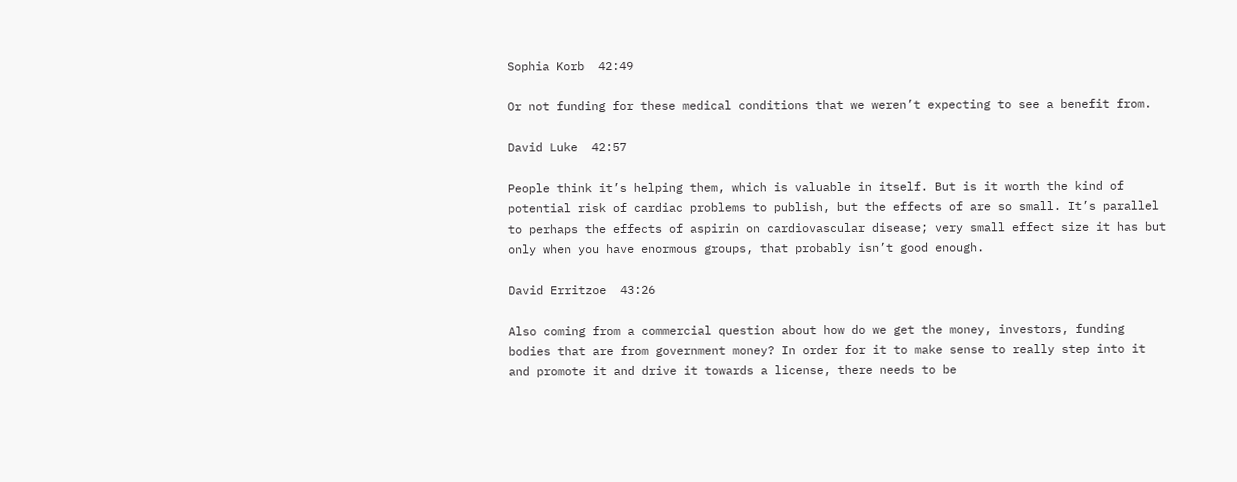Sophia Korb  42:49

Or not funding for these medical conditions that we weren’t expecting to see a benefit from.

David Luke  42:57

People think it’s helping them, which is valuable in itself. But is it worth the kind of potential risk of cardiac problems to publish, but the effects of are so small. It’s parallel to perhaps the effects of aspirin on cardiovascular disease; very small effect size it has but only when you have enormous groups, that probably isn’t good enough.

David Erritzoe  43:26

Also coming from a commercial question about how do we get the money, investors, funding bodies that are from government money? In order for it to make sense to really step into it and promote it and drive it towards a license, there needs to be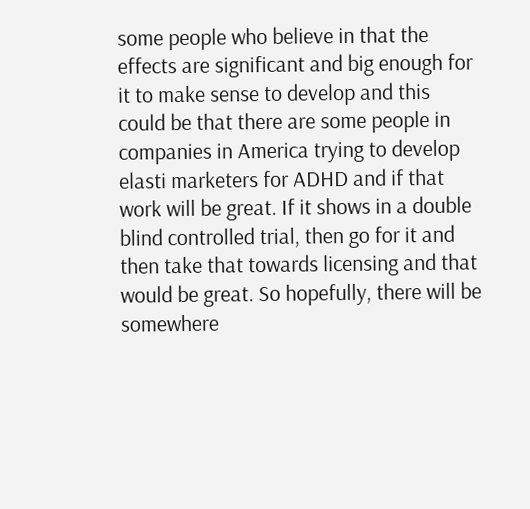some people who believe in that the effects are significant and big enough for it to make sense to develop and this could be that there are some people in companies in America trying to develop elasti marketers for ADHD and if that work will be great. If it shows in a double blind controlled trial, then go for it and then take that towards licensing and that would be great. So hopefully, there will be somewhere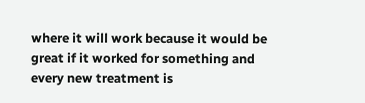where it will work because it would be great if it worked for something and every new treatment is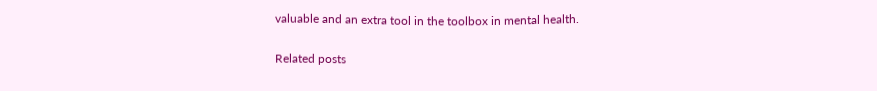valuable and an extra tool in the toolbox in mental health.

Related posts